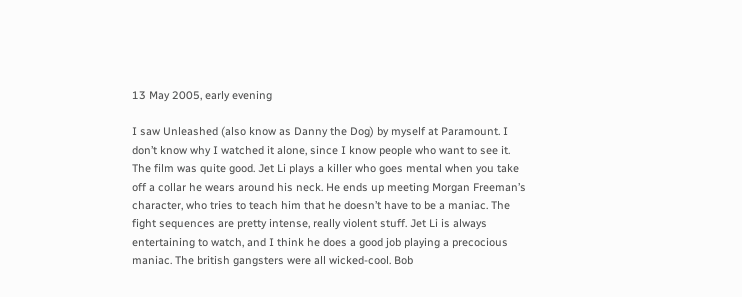13 May 2005, early evening

I saw Unleashed (also know as Danny the Dog) by myself at Paramount. I don’t know why I watched it alone, since I know people who want to see it. The film was quite good. Jet Li plays a killer who goes mental when you take off a collar he wears around his neck. He ends up meeting Morgan Freeman’s character, who tries to teach him that he doesn’t have to be a maniac. The fight sequences are pretty intense, really violent stuff. Jet Li is always entertaining to watch, and I think he does a good job playing a precocious maniac. The british gangsters were all wicked-cool. Bob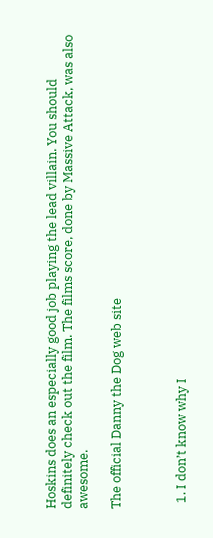Hoskins does an especially good job playing the lead villain. You should definitely check out the film. The films score, done by Massive Attack, was also awesome.

The official Danny the Dog web site



  1. I don’t know why I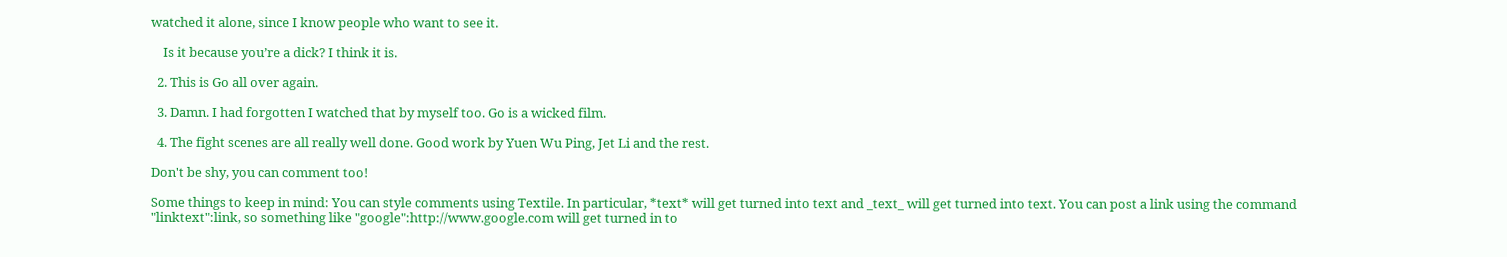watched it alone, since I know people who want to see it.

    Is it because you’re a dick? I think it is.

  2. This is Go all over again.

  3. Damn. I had forgotten I watched that by myself too. Go is a wicked film.

  4. The fight scenes are all really well done. Good work by Yuen Wu Ping, Jet Li and the rest.

Don't be shy, you can comment too!

Some things to keep in mind: You can style comments using Textile. In particular, *text* will get turned into text and _text_ will get turned into text. You can post a link using the command "linktext":link, so something like "google":http://www.google.com will get turned in to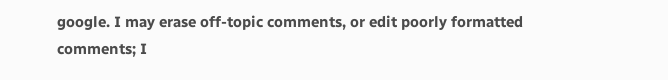google. I may erase off-topic comments, or edit poorly formatted comments; I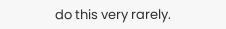do this very rarely.